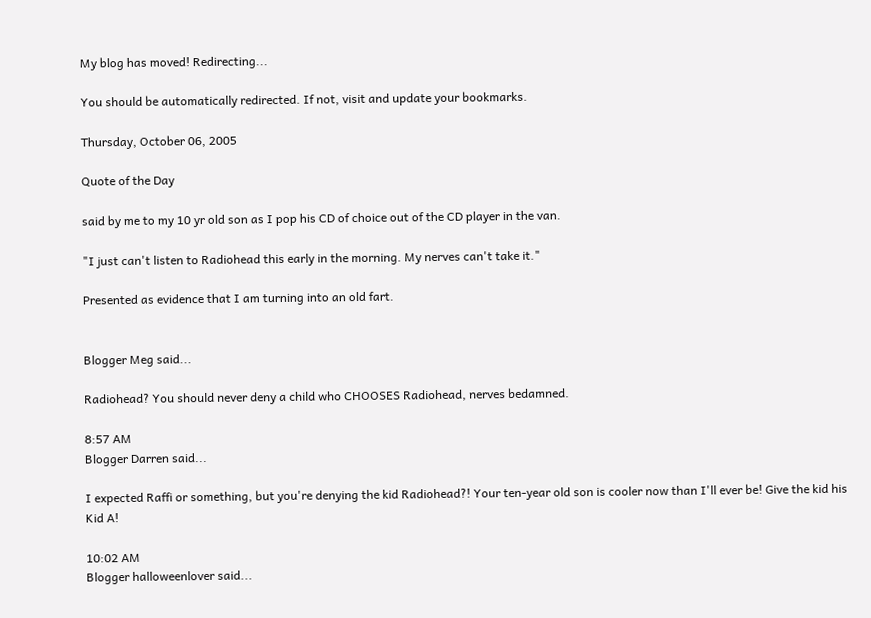My blog has moved! Redirecting...

You should be automatically redirected. If not, visit and update your bookmarks.

Thursday, October 06, 2005

Quote of the Day

said by me to my 10 yr old son as I pop his CD of choice out of the CD player in the van.

"I just can't listen to Radiohead this early in the morning. My nerves can't take it."

Presented as evidence that I am turning into an old fart.


Blogger Meg said...

Radiohead? You should never deny a child who CHOOSES Radiohead, nerves bedamned.

8:57 AM
Blogger Darren said...

I expected Raffi or something, but you're denying the kid Radiohead?! Your ten-year old son is cooler now than I'll ever be! Give the kid his Kid A!

10:02 AM
Blogger halloweenlover said...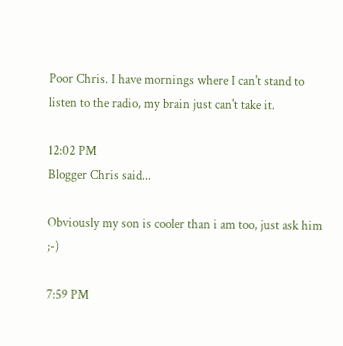Poor Chris. I have mornings where I can't stand to listen to the radio, my brain just can't take it.

12:02 PM
Blogger Chris said...

Obviously my son is cooler than i am too, just ask him ;-)

7:59 PM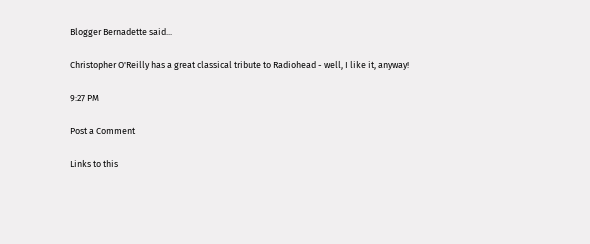Blogger Bernadette said...

Christopher O'Reilly has a great classical tribute to Radiohead - well, I like it, anyway!

9:27 PM

Post a Comment

Links to this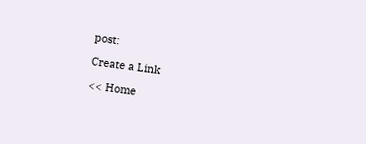post:

Create a Link

<< Home